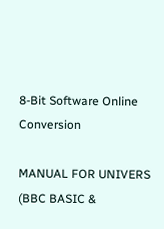8-Bit Software Online Conversion

MANUAL FOR UNIVERS (BBC BASIC &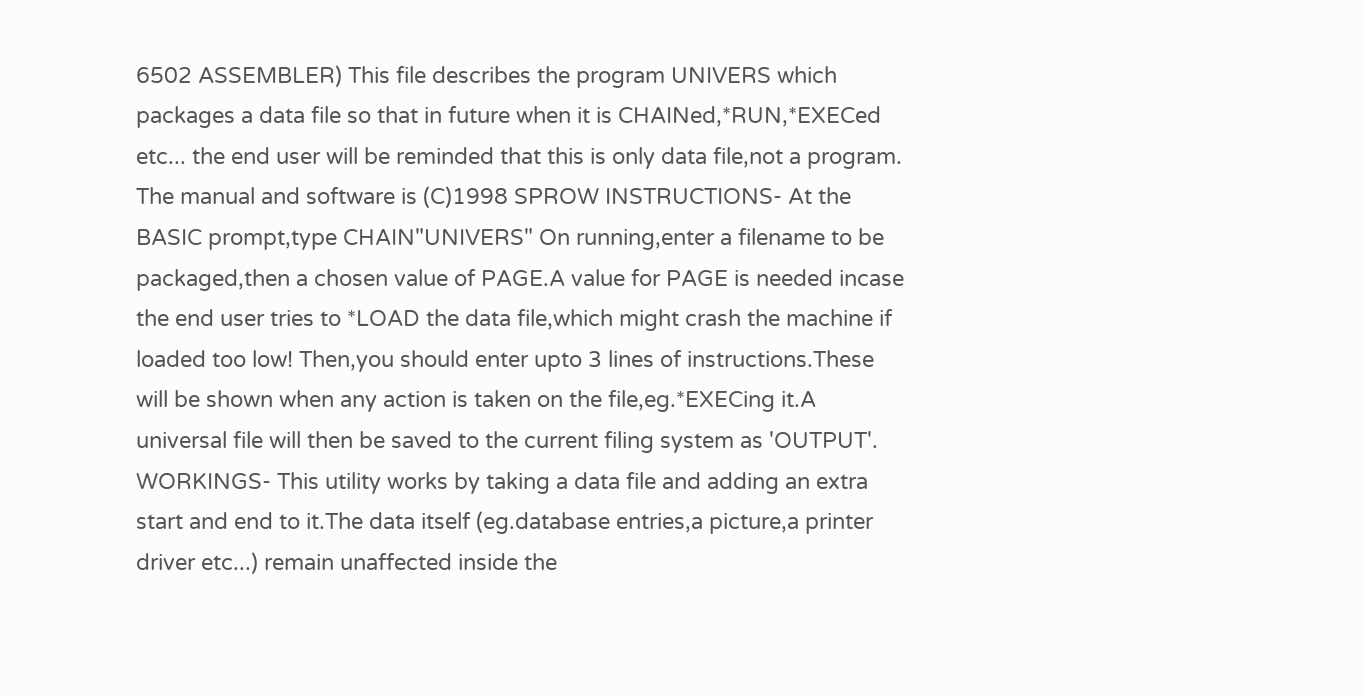6502 ASSEMBLER) This file describes the program UNIVERS which packages a data file so that in future when it is CHAINed,*RUN,*EXECed etc... the end user will be reminded that this is only data file,not a program. The manual and software is (C)1998 SPROW INSTRUCTIONS- At the BASIC prompt,type CHAIN"UNIVERS" On running,enter a filename to be packaged,then a chosen value of PAGE.A value for PAGE is needed incase the end user tries to *LOAD the data file,which might crash the machine if loaded too low! Then,you should enter upto 3 lines of instructions.These will be shown when any action is taken on the file,eg.*EXECing it.A universal file will then be saved to the current filing system as 'OUTPUT'. WORKINGS- This utility works by taking a data file and adding an extra start and end to it.The data itself (eg.database entries,a picture,a printer driver etc...) remain unaffected inside the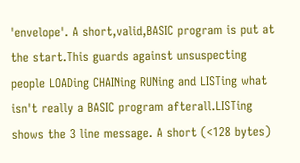'envelope'. A short,valid,BASIC program is put at the start.This guards against unsuspecting people LOADing CHAINing RUNing and LISTing what isn't really a BASIC program afterall.LISTing shows the 3 line message. A short (<128 bytes)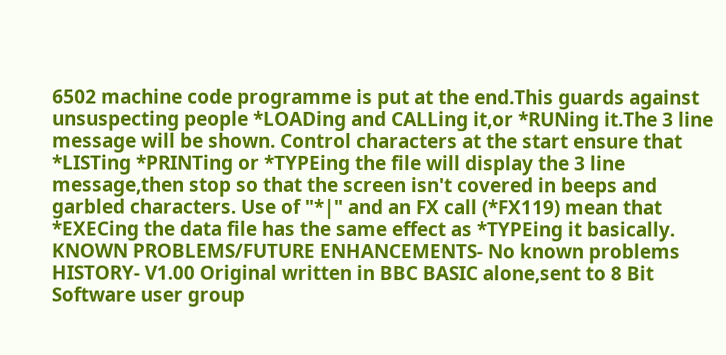6502 machine code programme is put at the end.This guards against unsuspecting people *LOADing and CALLing it,or *RUNing it.The 3 line message will be shown. Control characters at the start ensure that *LISTing *PRINTing or *TYPEing the file will display the 3 line message,then stop so that the screen isn't covered in beeps and garbled characters. Use of "*|" and an FX call (*FX119) mean that *EXECing the data file has the same effect as *TYPEing it basically. KNOWN PROBLEMS/FUTURE ENHANCEMENTS- No known problems HISTORY- V1.00 Original written in BBC BASIC alone,sent to 8 Bit Software user group